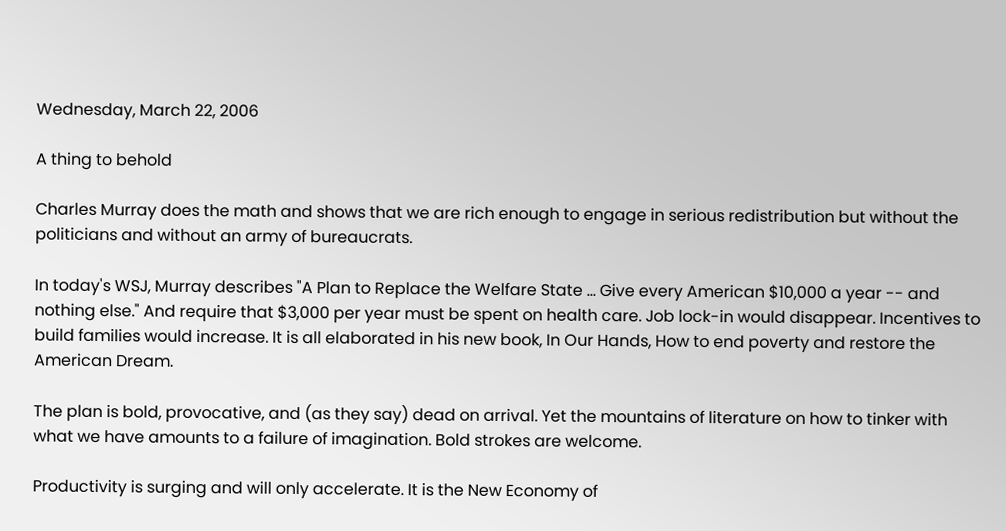Wednesday, March 22, 2006

A thing to behold

Charles Murray does the math and shows that we are rich enough to engage in serious redistribution but without the politicians and without an army of bureaucrats.

In today's WSJ, Murray describes "A Plan to Replace the Welfare State ... Give every American $10,000 a year -- and nothing else." And require that $3,000 per year must be spent on health care. Job lock-in would disappear. Incentives to build families would increase. It is all elaborated in his new book, In Our Hands, How to end poverty and restore the American Dream.

The plan is bold, provocative, and (as they say) dead on arrival. Yet the mountains of literature on how to tinker with what we have amounts to a failure of imagination. Bold strokes are welcome.

Productivity is surging and will only accelerate. It is the New Economy of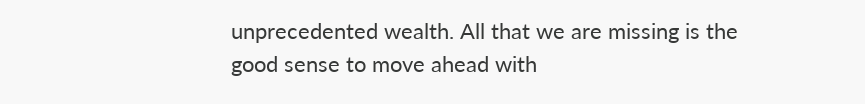unprecedented wealth. All that we are missing is the good sense to move ahead with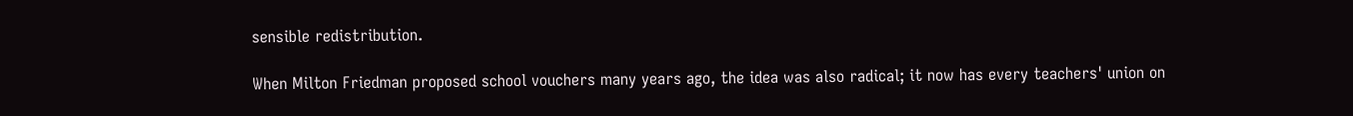sensible redistribution.

When Milton Friedman proposed school vouchers many years ago, the idea was also radical; it now has every teachers' union on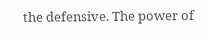the defensive. The power of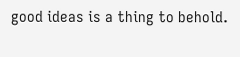good ideas is a thing to behold.